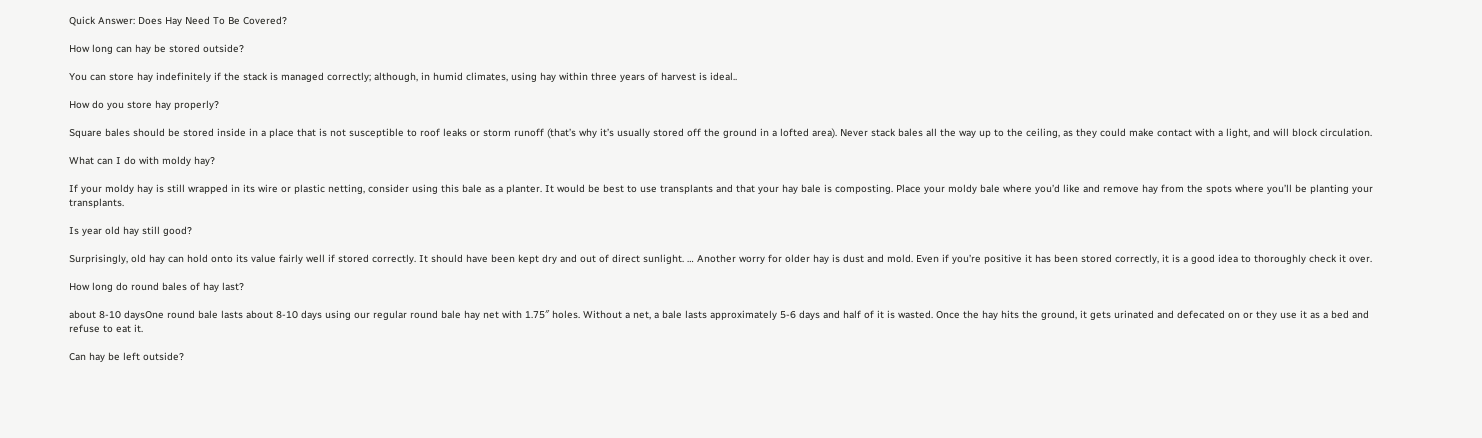Quick Answer: Does Hay Need To Be Covered?

How long can hay be stored outside?

You can store hay indefinitely if the stack is managed correctly; although, in humid climates, using hay within three years of harvest is ideal..

How do you store hay properly?

Square bales should be stored inside in a place that is not susceptible to roof leaks or storm runoff (that’s why it’s usually stored off the ground in a lofted area). Never stack bales all the way up to the ceiling, as they could make contact with a light, and will block circulation.

What can I do with moldy hay?

If your moldy hay is still wrapped in its wire or plastic netting, consider using this bale as a planter. It would be best to use transplants and that your hay bale is composting. Place your moldy bale where you’d like and remove hay from the spots where you’ll be planting your transplants.

Is year old hay still good?

Surprisingly, old hay can hold onto its value fairly well if stored correctly. It should have been kept dry and out of direct sunlight. … Another worry for older hay is dust and mold. Even if you’re positive it has been stored correctly, it is a good idea to thoroughly check it over.

How long do round bales of hay last?

about 8-10 daysOne round bale lasts about 8-10 days using our regular round bale hay net with 1.75″ holes. Without a net, a bale lasts approximately 5-6 days and half of it is wasted. Once the hay hits the ground, it gets urinated and defecated on or they use it as a bed and refuse to eat it.

Can hay be left outside?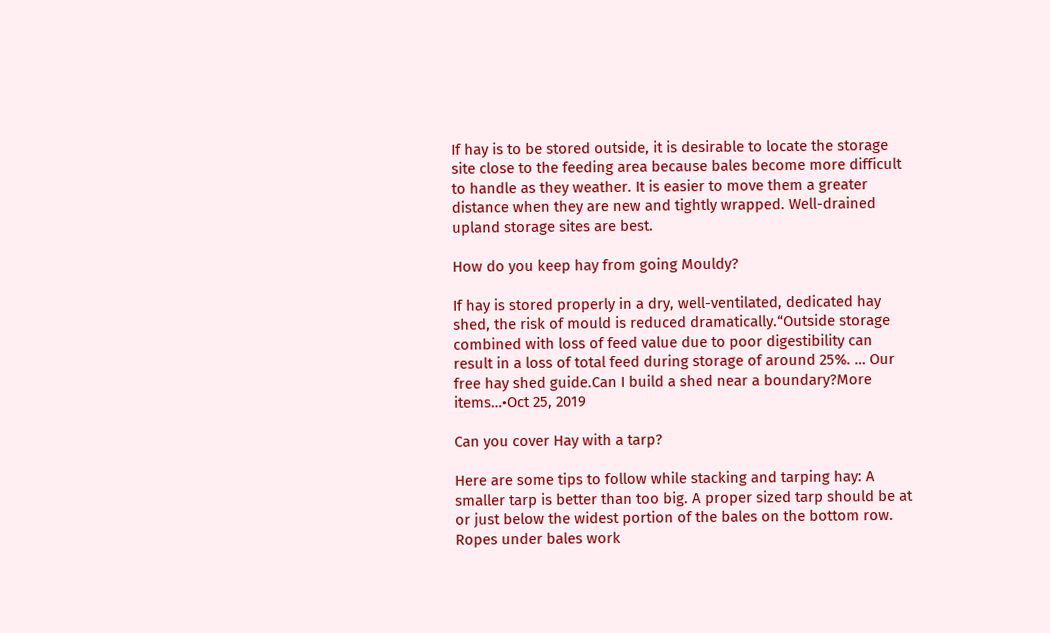If hay is to be stored outside, it is desirable to locate the storage site close to the feeding area because bales become more difficult to handle as they weather. It is easier to move them a greater distance when they are new and tightly wrapped. Well-drained upland storage sites are best.

How do you keep hay from going Mouldy?

If hay is stored properly in a dry, well-ventilated, dedicated hay shed, the risk of mould is reduced dramatically.“Outside storage combined with loss of feed value due to poor digestibility can result in a loss of total feed during storage of around 25%. … Our free hay shed guide.Can I build a shed near a boundary?More items…•Oct 25, 2019

Can you cover Hay with a tarp?

Here are some tips to follow while stacking and tarping hay: A smaller tarp is better than too big. A proper sized tarp should be at or just below the widest portion of the bales on the bottom row. Ropes under bales work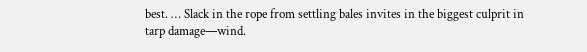best. … Slack in the rope from settling bales invites in the biggest culprit in tarp damage—wind.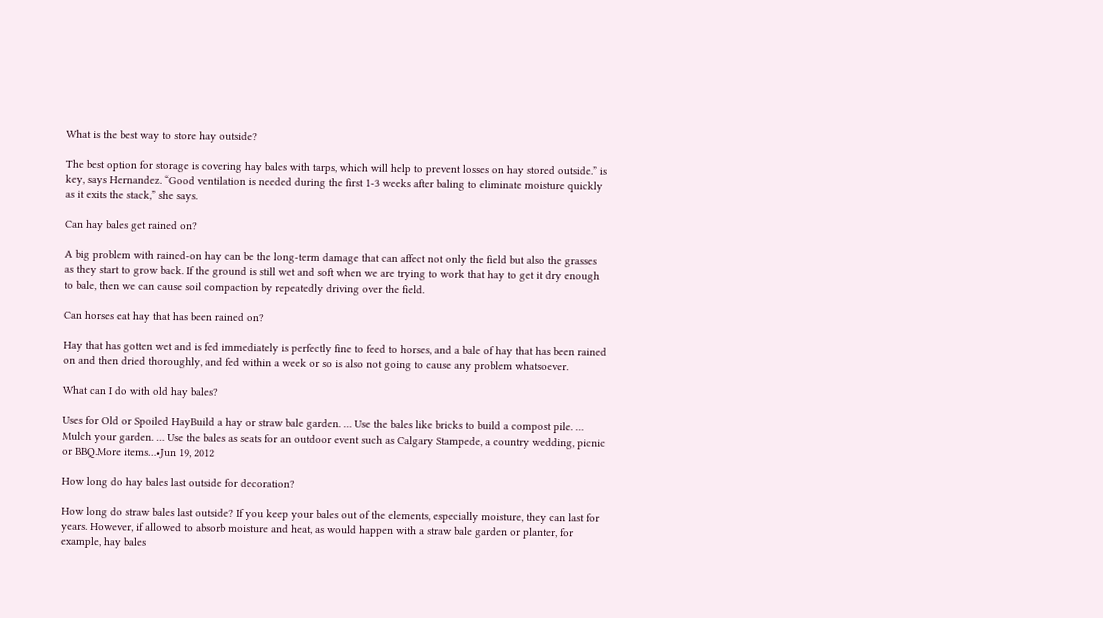What is the best way to store hay outside?

The best option for storage is covering hay bales with tarps, which will help to prevent losses on hay stored outside.” is key, says Hernandez. “Good ventilation is needed during the first 1-3 weeks after baling to eliminate moisture quickly as it exits the stack,” she says.

Can hay bales get rained on?

A big problem with rained-on hay can be the long-term damage that can affect not only the field but also the grasses as they start to grow back. If the ground is still wet and soft when we are trying to work that hay to get it dry enough to bale, then we can cause soil compaction by repeatedly driving over the field.

Can horses eat hay that has been rained on?

Hay that has gotten wet and is fed immediately is perfectly fine to feed to horses, and a bale of hay that has been rained on and then dried thoroughly, and fed within a week or so is also not going to cause any problem whatsoever.

What can I do with old hay bales?

Uses for Old or Spoiled HayBuild a hay or straw bale garden. … Use the bales like bricks to build a compost pile. … Mulch your garden. … Use the bales as seats for an outdoor event such as Calgary Stampede, a country wedding, picnic or BBQ.More items…•Jun 19, 2012

How long do hay bales last outside for decoration?

How long do straw bales last outside? If you keep your bales out of the elements, especially moisture, they can last for years. However, if allowed to absorb moisture and heat, as would happen with a straw bale garden or planter, for example, hay bales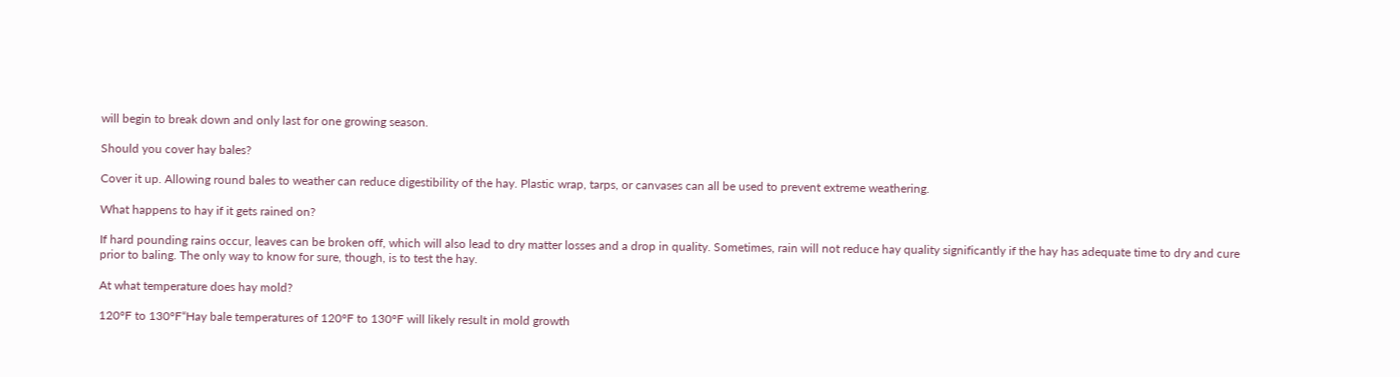will begin to break down and only last for one growing season.

Should you cover hay bales?

Cover it up. Allowing round bales to weather can reduce digestibility of the hay. Plastic wrap, tarps, or canvases can all be used to prevent extreme weathering.

What happens to hay if it gets rained on?

If hard pounding rains occur, leaves can be broken off, which will also lead to dry matter losses and a drop in quality. Sometimes, rain will not reduce hay quality significantly if the hay has adequate time to dry and cure prior to baling. The only way to know for sure, though, is to test the hay.

At what temperature does hay mold?

120°F to 130°F“Hay bale temperatures of 120°F to 130°F will likely result in mold growth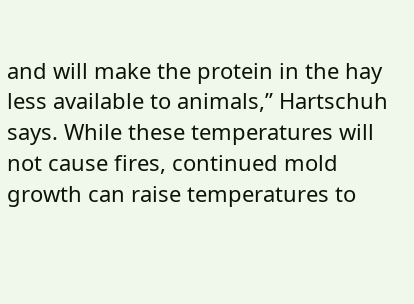and will make the protein in the hay less available to animals,” Hartschuh says. While these temperatures will not cause fires, continued mold growth can raise temperatures to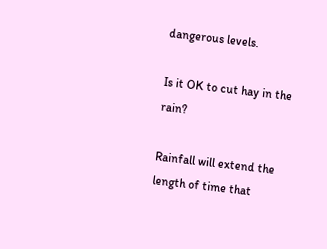dangerous levels.

Is it OK to cut hay in the rain?

Rainfall will extend the length of time that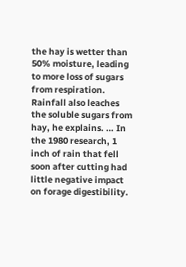the hay is wetter than 50% moisture, leading to more loss of sugars from respiration. Rainfall also leaches the soluble sugars from hay, he explains. … In the 1980 research, 1 inch of rain that fell soon after cutting had little negative impact on forage digestibility.